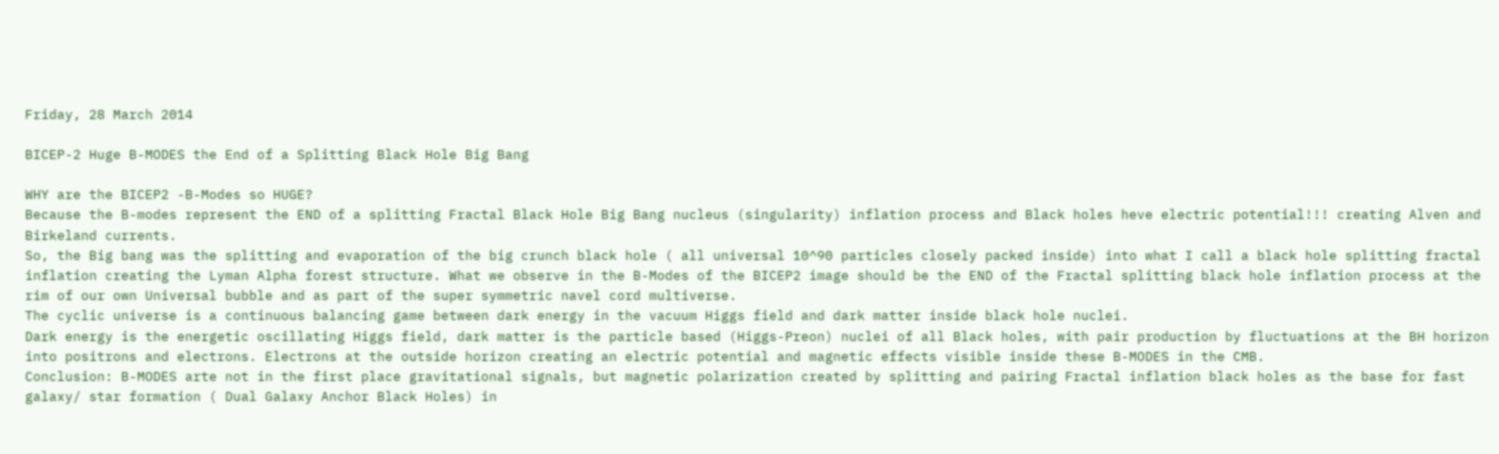Friday, 28 March 2014

BICEP-2 Huge B-MODES the End of a Splitting Black Hole Big Bang

WHY are the BICEP2 -B-Modes so HUGE?
Because the B-modes represent the END of a splitting Fractal Black Hole Big Bang nucleus (singularity) inflation process and Black holes heve electric potential!!! creating Alven and Birkeland currents.
So, the Big bang was the splitting and evaporation of the big crunch black hole ( all universal 10^90 particles closely packed inside) into what I call a black hole splitting fractal inflation creating the Lyman Alpha forest structure. What we observe in the B-Modes of the BICEP2 image should be the END of the Fractal splitting black hole inflation process at the rim of our own Universal bubble and as part of the super symmetric navel cord multiverse.
The cyclic universe is a continuous balancing game between dark energy in the vacuum Higgs field and dark matter inside black hole nuclei.
Dark energy is the energetic oscillating Higgs field, dark matter is the particle based (Higgs-Preon) nuclei of all Black holes, with pair production by fluctuations at the BH horizon into positrons and electrons. Electrons at the outside horizon creating an electric potential and magnetic effects visible inside these B-MODES in the CMB.
Conclusion: B-MODES arte not in the first place gravitational signals, but magnetic polarization created by splitting and pairing Fractal inflation black holes as the base for fast galaxy/ star formation ( Dual Galaxy Anchor Black Holes) in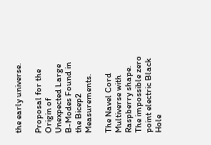the early universe.

Proposal for the Origin of Unexpected Large B-Modes Found in the Bicep2 Measurements.

The Navel Cord Multiverse with Raspberry shape.
The impossible zero point electric Black Hole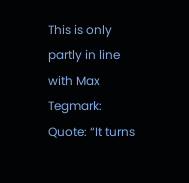This is only partly in line with Max Tegmark:
Quote: “It turns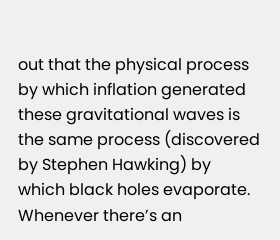out that the physical process by which inflation generated these gravitational waves is the same process (discovered by Stephen Hawking) by which black holes evaporate. Whenever there’s an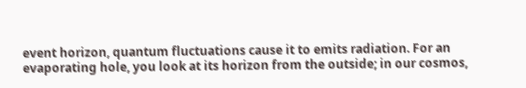event horizon, quantum fluctuations cause it to emits radiation. For an evaporating hole, you look at its horizon from the outside; in our cosmos,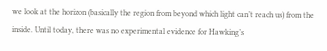we look at the horizon (basically the region from beyond which light can’t reach us) from the inside. Until today, there was no experimental evidence for Hawking’s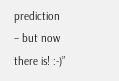prediction – but now there is! :-)”